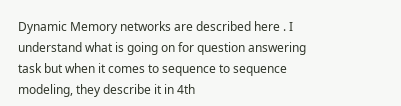Dynamic Memory networks are described here . I understand what is going on for question answering task but when it comes to sequence to sequence modeling, they describe it in 4th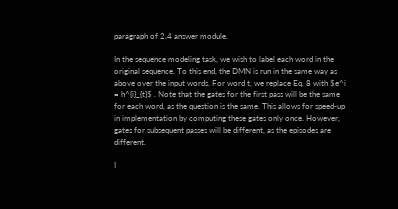paragraph of 2.4 answer module.

In the sequence modeling task, we wish to label each word in the original sequence. To this end, the DMN is run in the same way as above over the input words. For word t, we replace Eq. 8 with $e^i = h^{i}_{t}$ . Note that the gates for the first pass will be the same for each word, as the question is the same. This allows for speed-up in implementation by computing these gates only once. However, gates for subsequent passes will be different, as the episodes are different.

I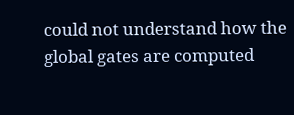could not understand how the global gates are computed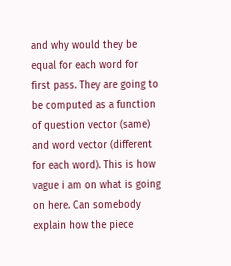and why would they be equal for each word for first pass. They are going to be computed as a function of question vector (same) and word vector (different for each word). This is how vague i am on what is going on here. Can somebody explain how the piece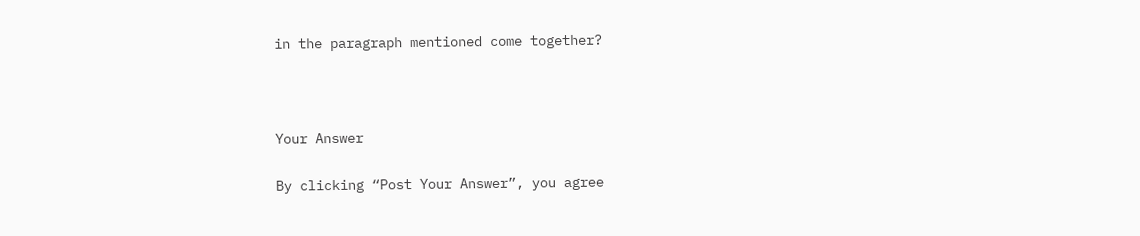in the paragraph mentioned come together?



Your Answer

By clicking “Post Your Answer”, you agree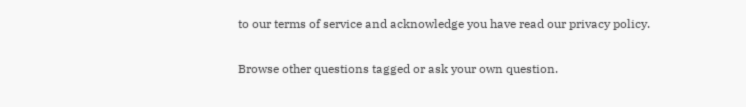to our terms of service and acknowledge you have read our privacy policy.

Browse other questions tagged or ask your own question.